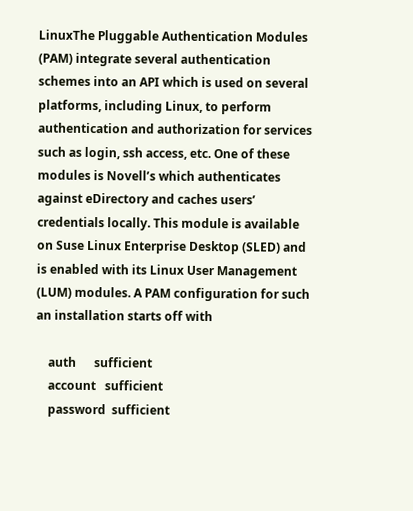LinuxThe Pluggable Authentication Modules (PAM) integrate several authentication schemes into an API which is used on several platforms, including Linux, to perform authentication and authorization for services such as login, ssh access, etc. One of these modules is Novell’s which authenticates against eDirectory and caches users’ credentials locally. This module is available on Suse Linux Enterprise Desktop (SLED) and is enabled with its Linux User Management (LUM) modules. A PAM configuration for such an installation starts off with

    auth      sufficient
    account   sufficient
    password  sufficient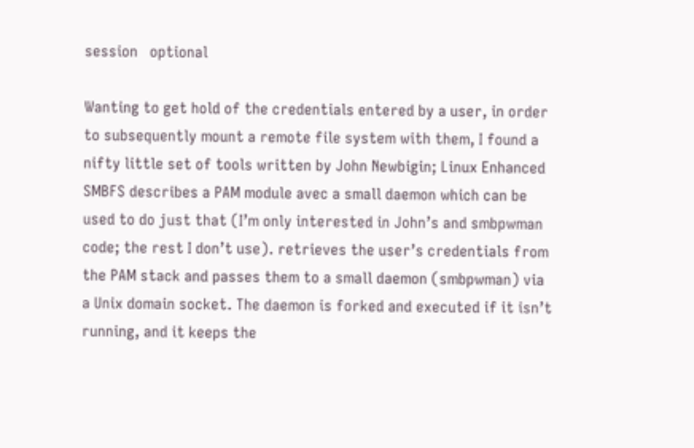session   optional

Wanting to get hold of the credentials entered by a user, in order to subsequently mount a remote file system with them, I found a nifty little set of tools written by John Newbigin; Linux Enhanced SMBFS describes a PAM module avec a small daemon which can be used to do just that (I’m only interested in John’s and smbpwman code; the rest I don’t use). retrieves the user’s credentials from the PAM stack and passes them to a small daemon (smbpwman) via a Unix domain socket. The daemon is forked and executed if it isn’t running, and it keeps the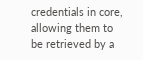credentials in core, allowing them to be retrieved by a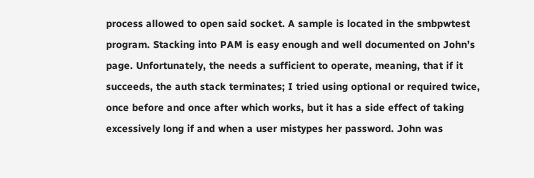process allowed to open said socket. A sample is located in the smbpwtest program. Stacking into PAM is easy enough and well documented on John’s page. Unfortunately, the needs a sufficient to operate, meaning, that if it succeeds, the auth stack terminates; I tried using optional or required twice, once before and once after which works, but it has a side effect of taking excessively long if and when a user mistypes her password. John was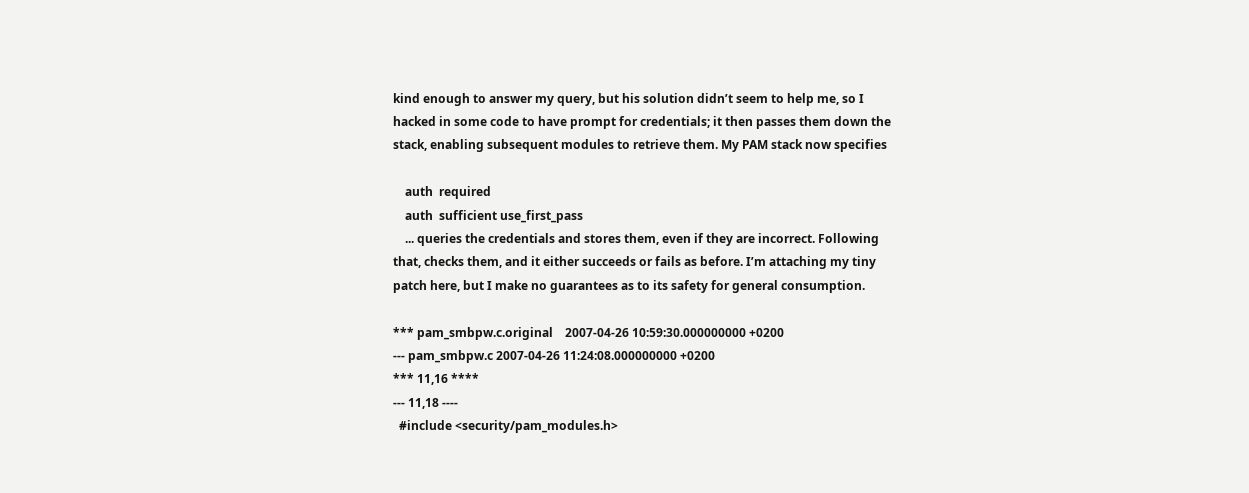kind enough to answer my query, but his solution didn’t seem to help me, so I hacked in some code to have prompt for credentials; it then passes them down the stack, enabling subsequent modules to retrieve them. My PAM stack now specifies

    auth  required
    auth  sufficient use_first_pass
    ... queries the credentials and stores them, even if they are incorrect. Following that, checks them, and it either succeeds or fails as before. I’m attaching my tiny patch here, but I make no guarantees as to its safety for general consumption.

*** pam_smbpw.c.original    2007-04-26 10:59:30.000000000 +0200
--- pam_smbpw.c 2007-04-26 11:24:08.000000000 +0200
*** 11,16 ****
--- 11,18 ----
  #include <security/pam_modules.h>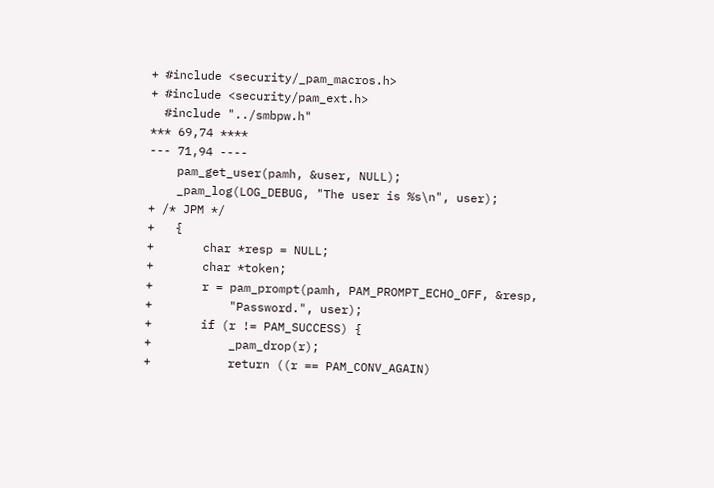+ #include <security/_pam_macros.h>
+ #include <security/pam_ext.h>
  #include "../smbpw.h"
*** 69,74 ****
--- 71,94 ----
    pam_get_user(pamh, &user, NULL);
    _pam_log(LOG_DEBUG, "The user is %s\n", user);
+ /* JPM */
+   {
+       char *resp = NULL;
+       char *token;
+       r = pam_prompt(pamh, PAM_PROMPT_ECHO_OFF, &resp,
+           "Password.", user);
+       if (r != PAM_SUCCESS) {
+           _pam_drop(r);
+           return ((r == PAM_CONV_AGAIN)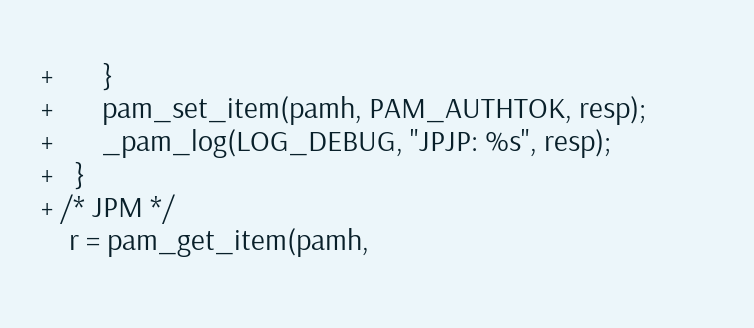+       }
+       pam_set_item(pamh, PAM_AUTHTOK, resp);
+       _pam_log(LOG_DEBUG, "JPJP: %s", resp);
+   }
+ /* JPM */
    r = pam_get_item(pamh,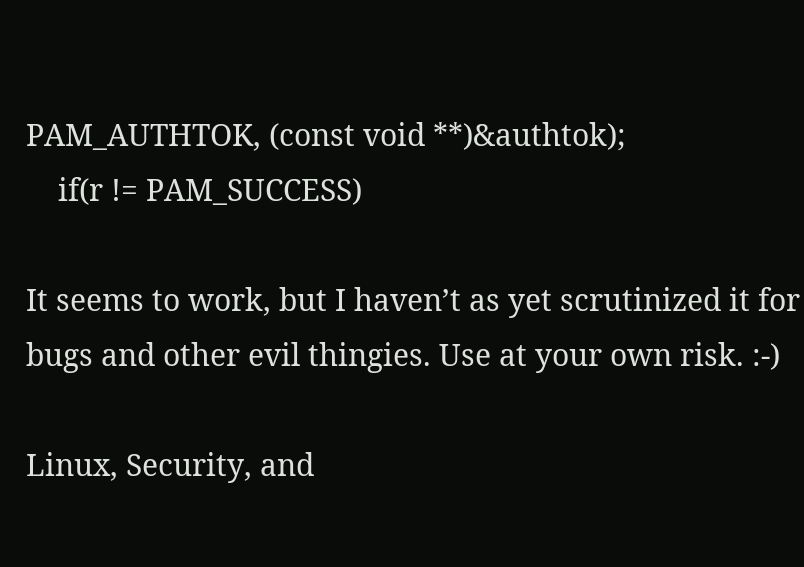PAM_AUTHTOK, (const void **)&authtok);
    if(r != PAM_SUCCESS)

It seems to work, but I haven’t as yet scrutinized it for bugs and other evil thingies. Use at your own risk. :-)

Linux, Security, and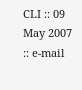CLI :: 09 May 2007 :: e-mail